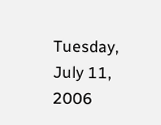Tuesday, July 11, 2006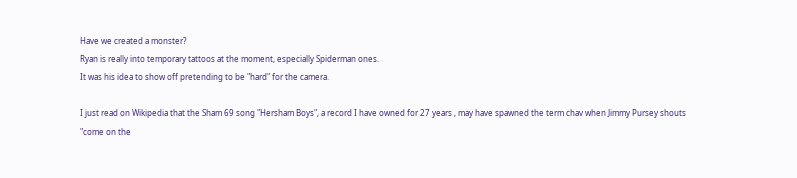Have we created a monster?
Ryan is really into temporary tattoos at the moment, especially Spiderman ones.
It was his idea to show off pretending to be "hard" for the camera.

I just read on Wikipedia that the Sham 69 song "Hersham Boys", a record I have owned for 27 years , may have spawned the term chav when Jimmy Pursey shouts "come on the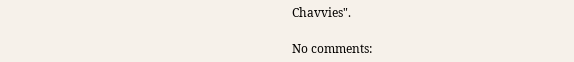Chavvies".

No comments: